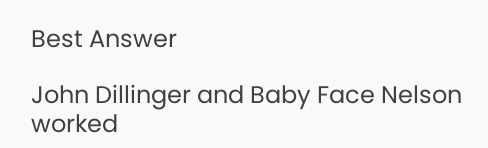Best Answer

John Dillinger and Baby Face Nelson worked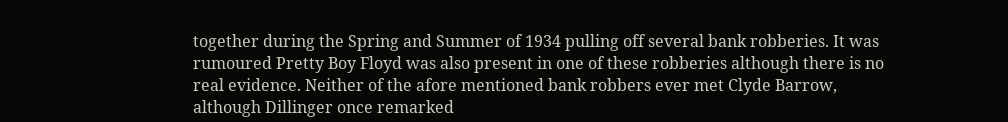together during the Spring and Summer of 1934 pulling off several bank robberies. It was rumoured Pretty Boy Floyd was also present in one of these robberies although there is no real evidence. Neither of the afore mentioned bank robbers ever met Clyde Barrow, although Dillinger once remarked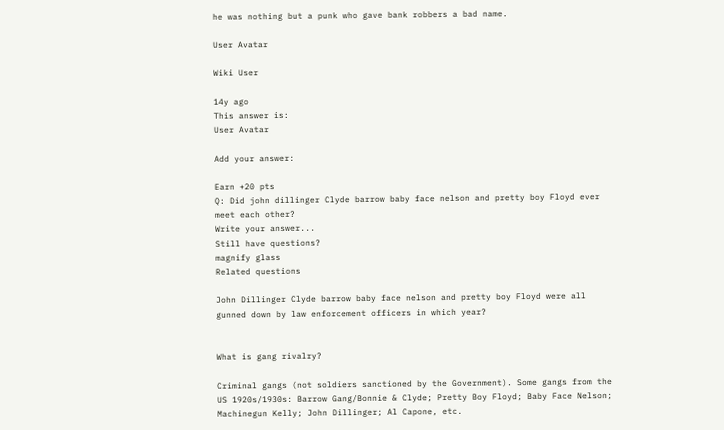he was nothing but a punk who gave bank robbers a bad name.

User Avatar

Wiki User

14y ago
This answer is:
User Avatar

Add your answer:

Earn +20 pts
Q: Did john dillinger Clyde barrow baby face nelson and pretty boy Floyd ever meet each other?
Write your answer...
Still have questions?
magnify glass
Related questions

John Dillinger Clyde barrow baby face nelson and pretty boy Floyd were all gunned down by law enforcement officers in which year?


What is gang rivalry?

Criminal gangs (not soldiers sanctioned by the Government). Some gangs from the US 1920s/1930s: Barrow Gang/Bonnie & Clyde; Pretty Boy Floyd; Baby Face Nelson; Machinegun Kelly; John Dillinger; Al Capone, etc.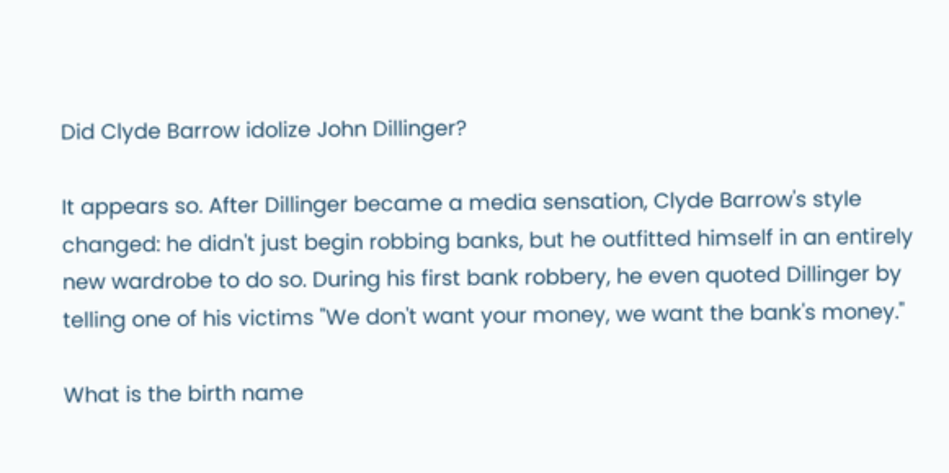Did Clyde Barrow idolize John Dillinger?

It appears so. After Dillinger became a media sensation, Clyde Barrow's style changed: he didn't just begin robbing banks, but he outfitted himself in an entirely new wardrobe to do so. During his first bank robbery, he even quoted Dillinger by telling one of his victims "We don't want your money, we want the bank's money."

What is the birth name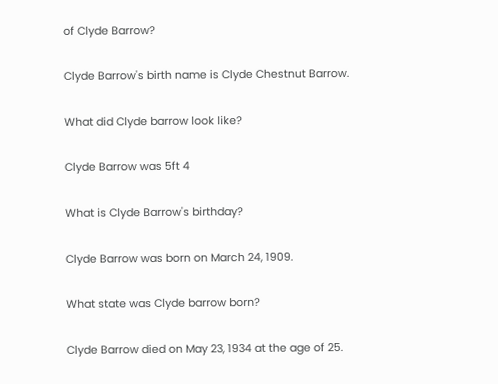of Clyde Barrow?

Clyde Barrow's birth name is Clyde Chestnut Barrow.

What did Clyde barrow look like?

Clyde Barrow was 5ft 4

What is Clyde Barrow's birthday?

Clyde Barrow was born on March 24, 1909.

What state was Clyde barrow born?

Clyde Barrow died on May 23, 1934 at the age of 25.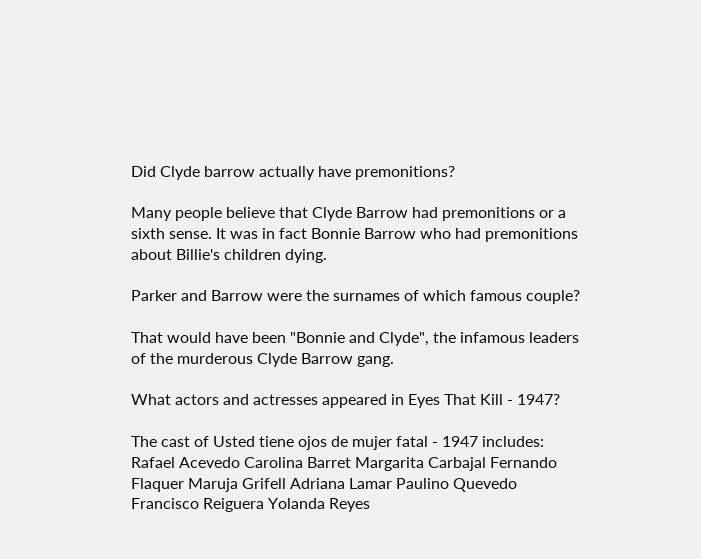Did Clyde barrow actually have premonitions?

Many people believe that Clyde Barrow had premonitions or a sixth sense. It was in fact Bonnie Barrow who had premonitions about Billie's children dying.

Parker and Barrow were the surnames of which famous couple?

That would have been "Bonnie and Clyde", the infamous leaders of the murderous Clyde Barrow gang.

What actors and actresses appeared in Eyes That Kill - 1947?

The cast of Usted tiene ojos de mujer fatal - 1947 includes: Rafael Acevedo Carolina Barret Margarita Carbajal Fernando Flaquer Maruja Grifell Adriana Lamar Paulino Quevedo Francisco Reiguera Yolanda Reyes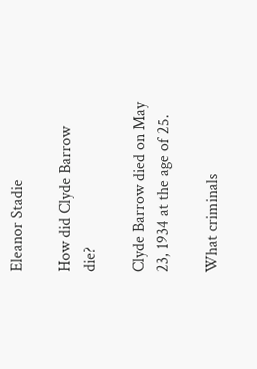Eleanor Stadie

How did Clyde Barrow die?

Clyde Barrow died on May 23, 1934 at the age of 25.

What criminals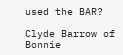used the BAR?

Clyde Barrow of Bonnie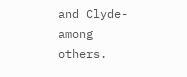and Clyde- among others.